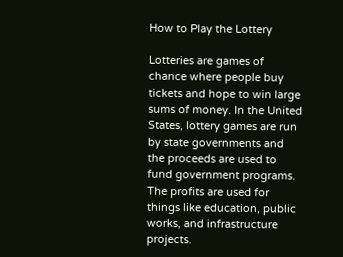How to Play the Lottery

Lotteries are games of chance where people buy tickets and hope to win large sums of money. In the United States, lottery games are run by state governments and the proceeds are used to fund government programs. The profits are used for things like education, public works, and infrastructure projects.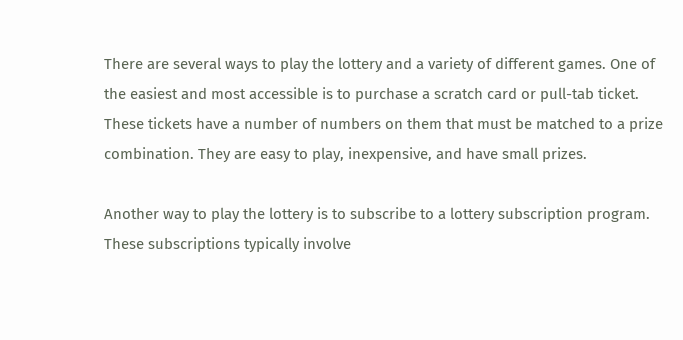There are several ways to play the lottery and a variety of different games. One of the easiest and most accessible is to purchase a scratch card or pull-tab ticket. These tickets have a number of numbers on them that must be matched to a prize combination. They are easy to play, inexpensive, and have small prizes.

Another way to play the lottery is to subscribe to a lottery subscription program. These subscriptions typically involve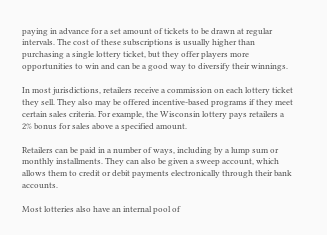paying in advance for a set amount of tickets to be drawn at regular intervals. The cost of these subscriptions is usually higher than purchasing a single lottery ticket, but they offer players more opportunities to win and can be a good way to diversify their winnings.

In most jurisdictions, retailers receive a commission on each lottery ticket they sell. They also may be offered incentive-based programs if they meet certain sales criteria. For example, the Wisconsin lottery pays retailers a 2% bonus for sales above a specified amount.

Retailers can be paid in a number of ways, including by a lump sum or monthly installments. They can also be given a sweep account, which allows them to credit or debit payments electronically through their bank accounts.

Most lotteries also have an internal pool of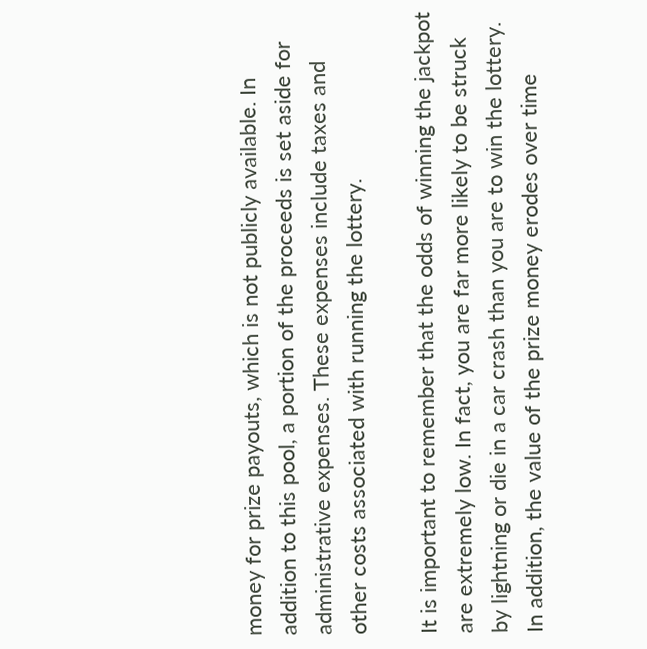money for prize payouts, which is not publicly available. In addition to this pool, a portion of the proceeds is set aside for administrative expenses. These expenses include taxes and other costs associated with running the lottery.

It is important to remember that the odds of winning the jackpot are extremely low. In fact, you are far more likely to be struck by lightning or die in a car crash than you are to win the lottery. In addition, the value of the prize money erodes over time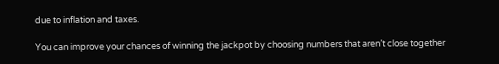due to inflation and taxes.

You can improve your chances of winning the jackpot by choosing numbers that aren’t close together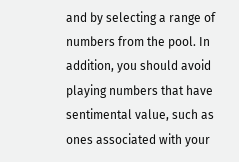and by selecting a range of numbers from the pool. In addition, you should avoid playing numbers that have sentimental value, such as ones associated with your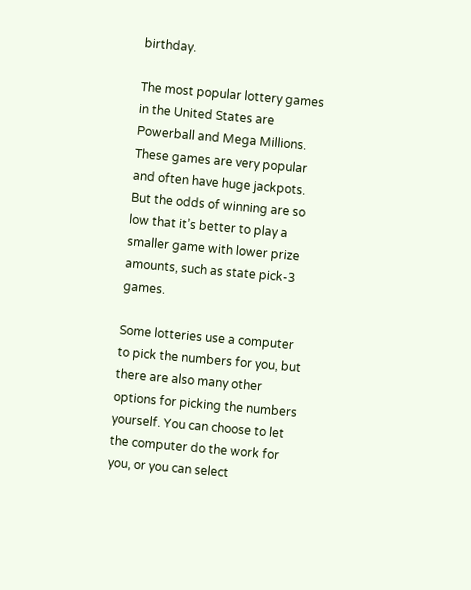birthday.

The most popular lottery games in the United States are Powerball and Mega Millions. These games are very popular and often have huge jackpots. But the odds of winning are so low that it’s better to play a smaller game with lower prize amounts, such as state pick-3 games.

Some lotteries use a computer to pick the numbers for you, but there are also many other options for picking the numbers yourself. You can choose to let the computer do the work for you, or you can select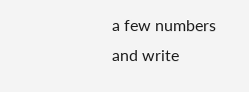a few numbers and write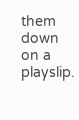them down on a playslip.